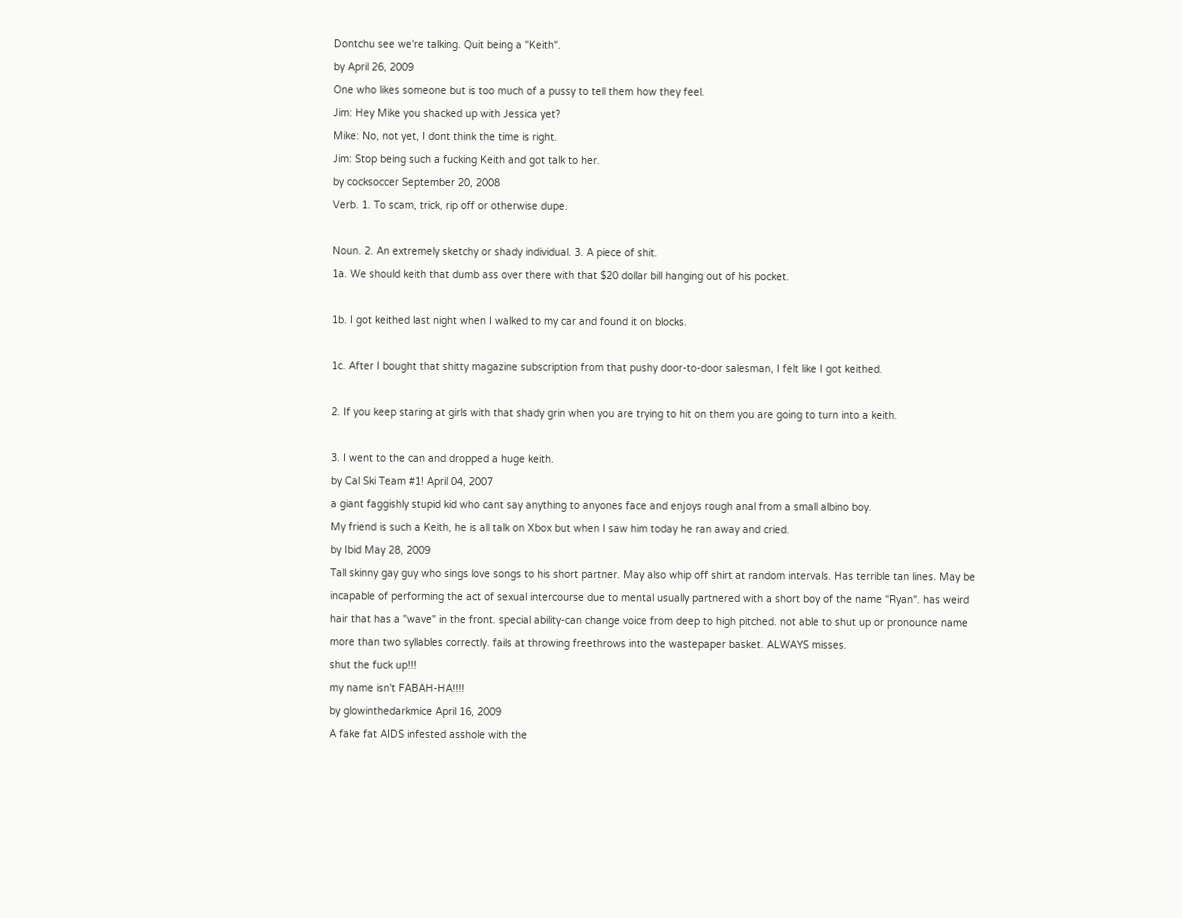Dontchu see we're talking. Quit being a "Keith".
by April 26, 2009
One who likes someone but is too much of a pussy to tell them how they feel.
Jim: Hey Mike you shacked up with Jessica yet?
Mike: No, not yet, I dont think the time is right.
Jim: Stop being such a fucking Keith and got talk to her.
by cocksoccer September 20, 2008
Verb. 1. To scam, trick, rip off or otherwise dupe.

Noun. 2. An extremely sketchy or shady individual. 3. A piece of shit.
1a. We should keith that dumb ass over there with that $20 dollar bill hanging out of his pocket.

1b. I got keithed last night when I walked to my car and found it on blocks.

1c. After I bought that shitty magazine subscription from that pushy door-to-door salesman, I felt like I got keithed.

2. If you keep staring at girls with that shady grin when you are trying to hit on them you are going to turn into a keith.

3. I went to the can and dropped a huge keith.
by Cal Ski Team #1! April 04, 2007
a giant faggishly stupid kid who cant say anything to anyones face and enjoys rough anal from a small albino boy.
My friend is such a Keith, he is all talk on Xbox but when I saw him today he ran away and cried.
by Ibid May 28, 2009
Tall skinny gay guy who sings love songs to his short partner. May also whip off shirt at random intervals. Has terrible tan lines. May be incapable of performing the act of sexual intercourse due to mental usually partnered with a short boy of the name "Ryan". has weird hair that has a "wave" in the front. special ability-can change voice from deep to high pitched. not able to shut up or pronounce name more than two syllables correctly. fails at throwing freethrows into the wastepaper basket. ALWAYS misses.
shut the fuck up!!!
my name isn't FABAH-HA!!!!
by glowinthedarkmice April 16, 2009
A fake fat AIDS infested asshole with the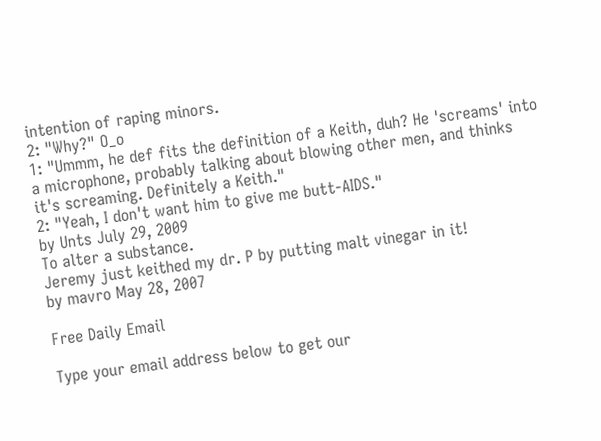intention of raping minors.
2: "Why?" O_o
1: "Ummm, he def fits the definition of a Keith, duh? He 'screams' into a microphone, probably talking about blowing other men, and thinks it's screaming. Definitely a Keith."
2: "Yeah, I don't want him to give me butt-AIDS."
by Unts July 29, 2009
To alter a substance.
Jeremy just keithed my dr. P by putting malt vinegar in it!
by mavro May 28, 2007

Free Daily Email

Type your email address below to get our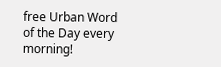free Urban Word of the Day every morning!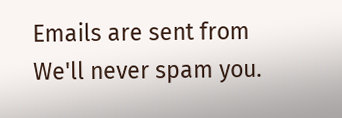Emails are sent from We'll never spam you.